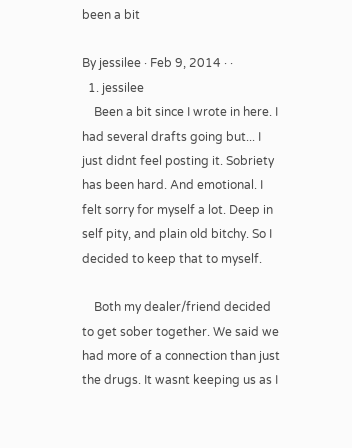been a bit

By jessilee · Feb 9, 2014 · ·
  1. jessilee
    Been a bit since I wrote in here. I had several drafts going but... I just didnt feel posting it. Sobriety has been hard. And emotional. I felt sorry for myself a lot. Deep in self pity, and plain old bitchy. So I decided to keep that to myself.

    Both my dealer/friend decided to get sober together. We said we had more of a connection than just the drugs. It wasnt keeping us as I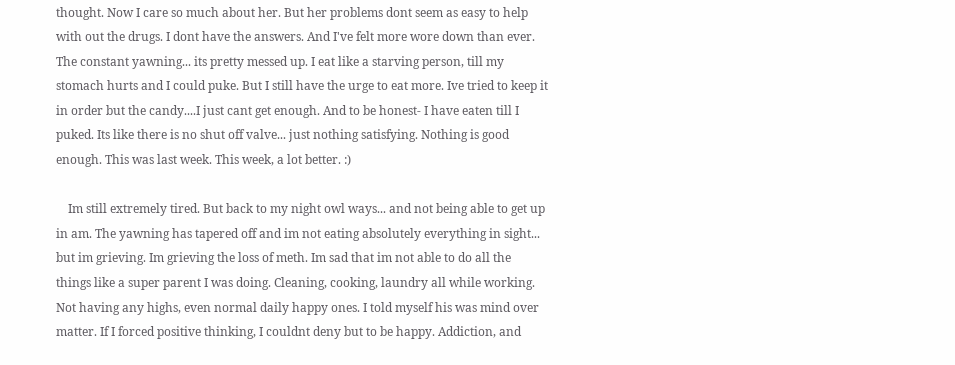thought. Now I care so much about her. But her problems dont seem as easy to help with out the drugs. I dont have the answers. And I've felt more wore down than ever. The constant yawning... its pretty messed up. I eat like a starving person, till my stomach hurts and I could puke. But I still have the urge to eat more. Ive tried to keep it in order but the candy....I just cant get enough. And to be honest- I have eaten till I puked. Its like there is no shut off valve... just nothing satisfying. Nothing is good enough. This was last week. This week, a lot better. :)

    Im still extremely tired. But back to my night owl ways... and not being able to get up in am. The yawning has tapered off and im not eating absolutely everything in sight... but im grieving. Im grieving the loss of meth. Im sad that im not able to do all the things like a super parent I was doing. Cleaning, cooking, laundry all while working. Not having any highs, even normal daily happy ones. I told myself his was mind over matter. If I forced positive thinking, I couldnt deny but to be happy. Addiction, and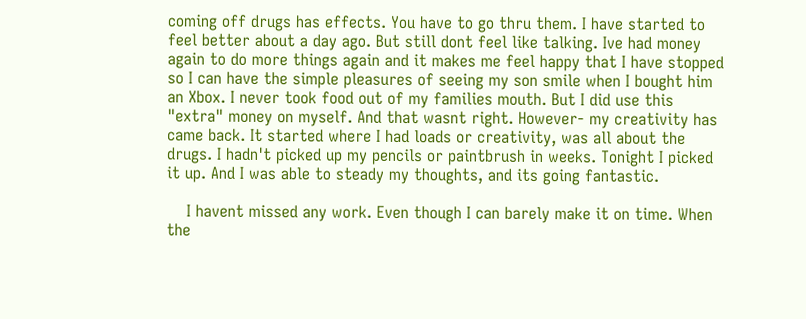coming off drugs has effects. You have to go thru them. I have started to feel better about a day ago. But still dont feel like talking. Ive had money again to do more things again and it makes me feel happy that I have stopped so I can have the simple pleasures of seeing my son smile when I bought him an Xbox. I never took food out of my families mouth. But I did use this "extra" money on myself. And that wasnt right. However- my creativity has came back. It started where I had loads or creativity, was all about the drugs. I hadn't picked up my pencils or paintbrush in weeks. Tonight I picked it up. And I was able to steady my thoughts, and its going fantastic.

    I havent missed any work. Even though I can barely make it on time. When the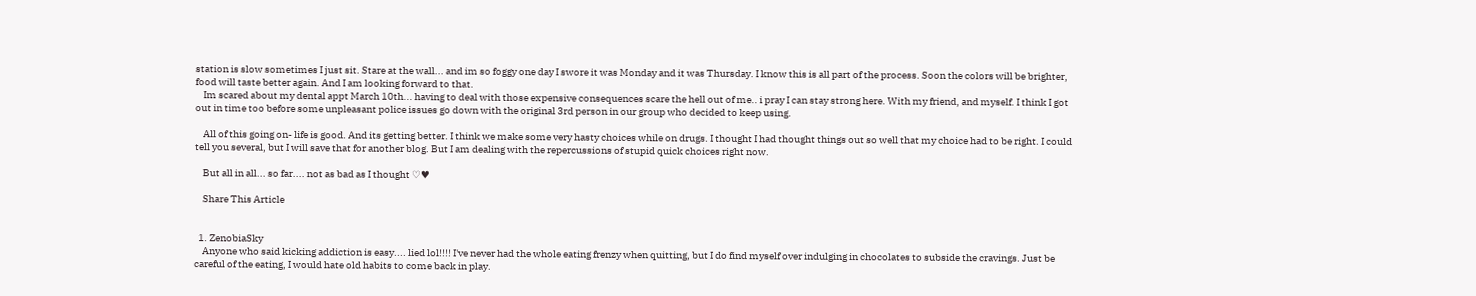station is slow sometimes I just sit. Stare at the wall... and im so foggy one day I swore it was Monday and it was Thursday. I know this is all part of the process. Soon the colors will be brighter, food will taste better again. And I am looking forward to that.
    Im scared about my dental appt March 10th... having to deal with those expensive consequences scare the hell out of me.. i pray I can stay strong here. With my friend, and myself. I think I got out in time too before some unpleasant police issues go down with the original 3rd person in our group who decided to keep using.

    All of this going on- life is good. And its getting better. I think we make some very hasty choices while on drugs. I thought I had thought things out so well that my choice had to be right. I could tell you several, but I will save that for another blog. But I am dealing with the repercussions of stupid quick choices right now.

    But all in all... so far.... not as bad as I thought ♡♥

    Share This Article


  1. ZenobiaSky
    Anyone who said kicking addiction is easy.... lied lol!!!! I've never had the whole eating frenzy when quitting, but I do find myself over indulging in chocolates to subside the cravings. Just be careful of the eating, I would hate old habits to come back in play.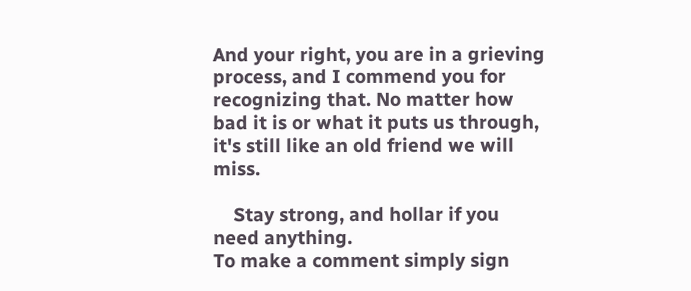And your right, you are in a grieving process, and I commend you for recognizing that. No matter how bad it is or what it puts us through, it's still like an old friend we will miss.

    Stay strong, and hollar if you need anything.
To make a comment simply sign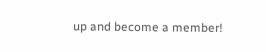up and become a member!